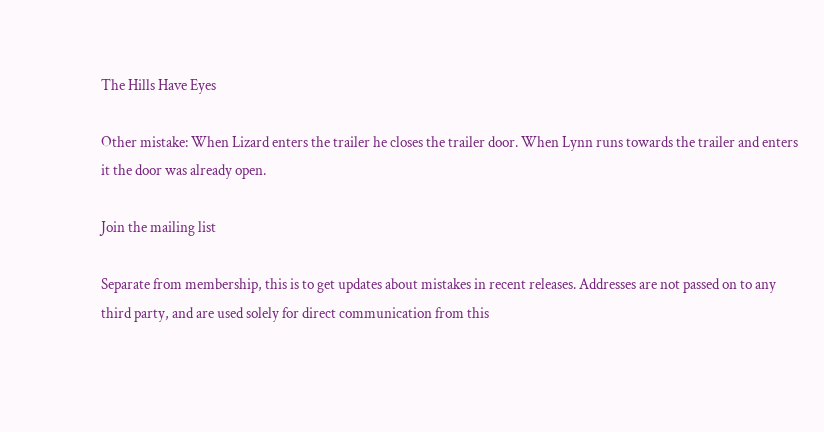The Hills Have Eyes

Other mistake: When Lizard enters the trailer he closes the trailer door. When Lynn runs towards the trailer and enters it the door was already open.

Join the mailing list

Separate from membership, this is to get updates about mistakes in recent releases. Addresses are not passed on to any third party, and are used solely for direct communication from this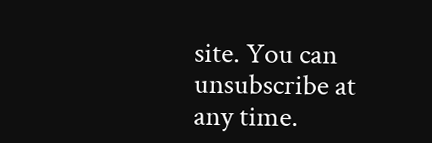site. You can unsubscribe at any time.